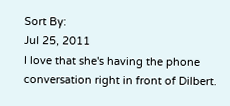Sort By:
Jul 25, 2011
I love that she's having the phone conversation right in front of Dilbert.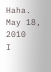Haha.
May 18, 2010
I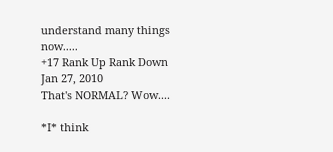understand many things now.....
+17 Rank Up Rank Down
Jan 27, 2010
That's NORMAL? Wow....

*I* think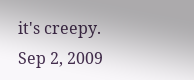it's creepy.
Sep 2, 2009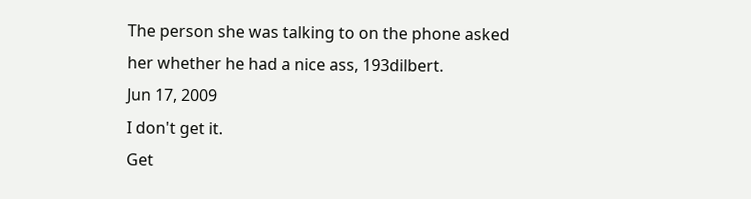The person she was talking to on the phone asked her whether he had a nice ass, 193dilbert.
Jun 17, 2009
I don't get it.
Get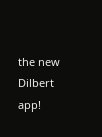the new Dilbert app!